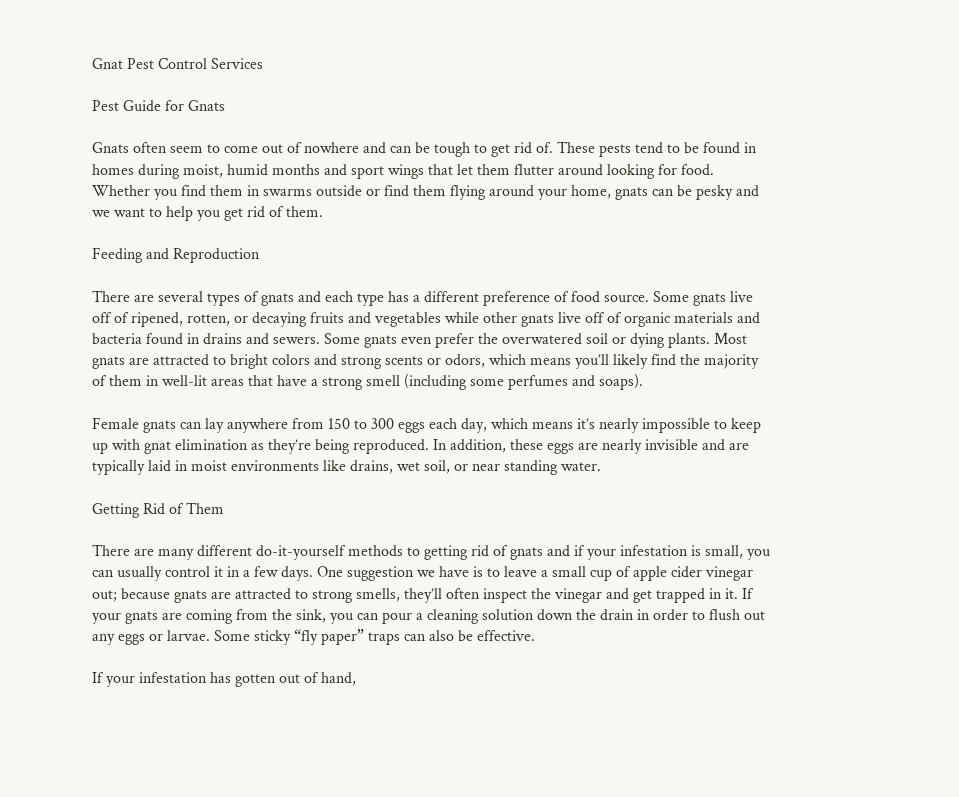Gnat Pest Control Services

Pest Guide for Gnats

Gnats often seem to come out of nowhere and can be tough to get rid of. These pests tend to be found in homes during moist, humid months and sport wings that let them flutter around looking for food. Whether you find them in swarms outside or find them flying around your home, gnats can be pesky and we want to help you get rid of them.

Feeding and Reproduction

There are several types of gnats and each type has a different preference of food source. Some gnats live off of ripened, rotten, or decaying fruits and vegetables while other gnats live off of organic materials and bacteria found in drains and sewers. Some gnats even prefer the overwatered soil or dying plants. Most gnats are attracted to bright colors and strong scents or odors, which means you’ll likely find the majority of them in well-lit areas that have a strong smell (including some perfumes and soaps).

Female gnats can lay anywhere from 150 to 300 eggs each day, which means it’s nearly impossible to keep up with gnat elimination as they’re being reproduced. In addition, these eggs are nearly invisible and are typically laid in moist environments like drains, wet soil, or near standing water.

Getting Rid of Them

There are many different do-it-yourself methods to getting rid of gnats and if your infestation is small, you can usually control it in a few days. One suggestion we have is to leave a small cup of apple cider vinegar out; because gnats are attracted to strong smells, they’ll often inspect the vinegar and get trapped in it. If your gnats are coming from the sink, you can pour a cleaning solution down the drain in order to flush out any eggs or larvae. Some sticky “fly paper” traps can also be effective.

If your infestation has gotten out of hand,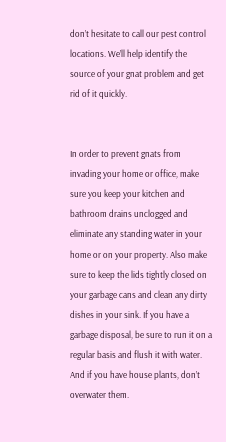don’t hesitate to call our pest control locations. We’ll help identify the source of your gnat problem and get rid of it quickly.


In order to prevent gnats from invading your home or office, make sure you keep your kitchen and bathroom drains unclogged and eliminate any standing water in your home or on your property. Also make sure to keep the lids tightly closed on your garbage cans and clean any dirty dishes in your sink. If you have a garbage disposal, be sure to run it on a regular basis and flush it with water. And if you have house plants, don’t overwater them.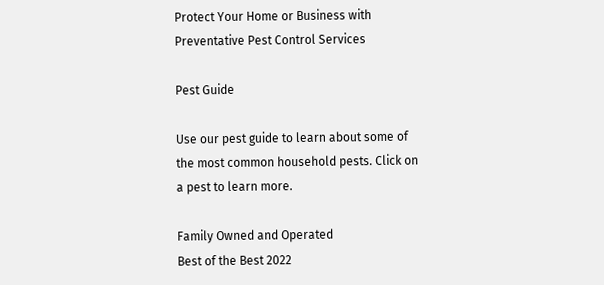Protect Your Home or Business with Preventative Pest Control Services

Pest Guide

Use our pest guide to learn about some of the most common household pests. Click on a pest to learn more.

Family Owned and Operated
Best of the Best 2022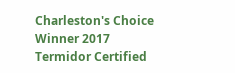Charleston's Choice Winner 2017
Termidor Certified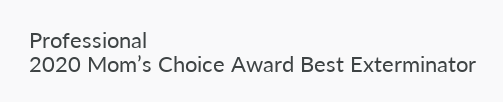Professional
2020 Mom’s Choice Award Best Exterminator